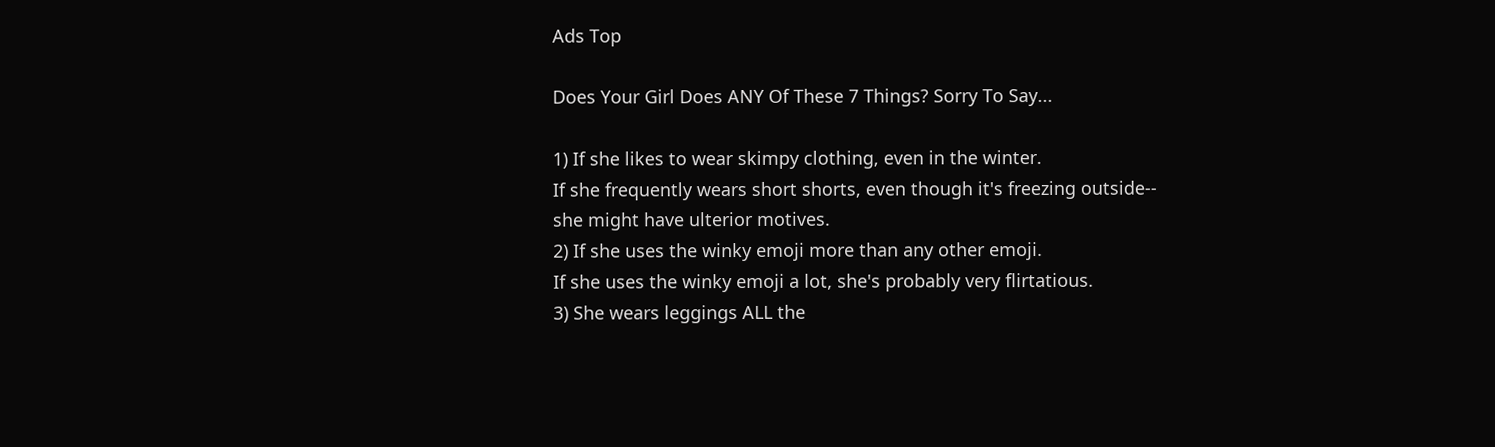Ads Top

Does Your Girl Does ANY Of These 7 Things? Sorry To Say...

1) If she likes to wear skimpy clothing, even in the winter.
If she frequently wears short shorts, even though it's freezing outside-- she might have ulterior motives.
2) If she uses the winky emoji more than any other emoji.
If she uses the winky emoji a lot, she's probably very flirtatious.
3) She wears leggings ALL the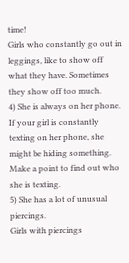time!
Girls who constantly go out in leggings, like to show off what they have. Sometimes they show off too much.
4) She is always on her phone.
If your girl is constantly texting on her phone, she might be hiding something. Make a point to find out who she is texting.
5) She has a lot of unusual piercings.
Girls with piercings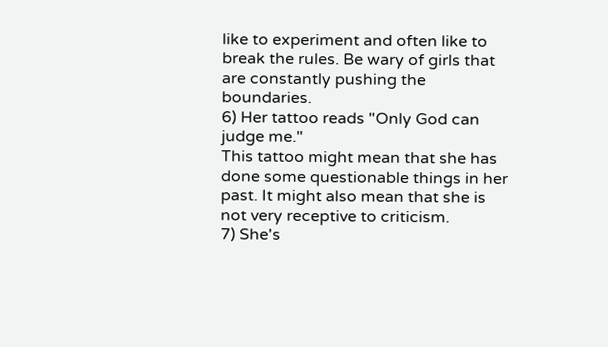like to experiment and often like to break the rules. Be wary of girls that are constantly pushing the boundaries.
6) Her tattoo reads "Only God can judge me."
This tattoo might mean that she has done some questionable things in her past. It might also mean that she is not very receptive to criticism.
7) She's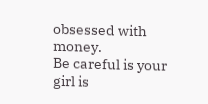obsessed with money.
Be careful is your girl is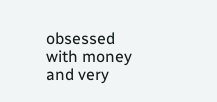obsessed with money and very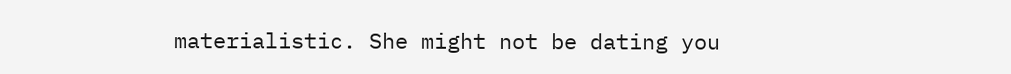materialistic. She might not be dating you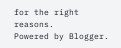for the right reasons.
Powered by Blogger.